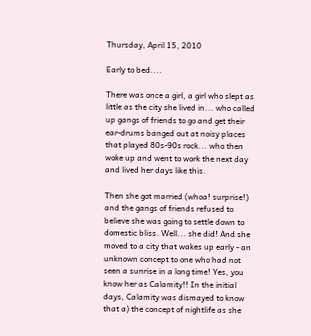Thursday, April 15, 2010

Early to bed....

There was once a girl, a girl who slept as little as the city she lived in... who called up gangs of friends to go and get their ear-drums banged out at noisy places that played 80s-90s rock... who then woke up and went to work the next day and lived her days like this.

Then she got married (whoa! surprise!) and the gangs of friends refused to believe she was going to settle down to domestic bliss. Well... she did! And she moved to a city that wakes up early - an unknown concept to one who had not seen a sunrise in a long time! Yes, you know her as Calamity!! In the initial days, Calamity was dismayed to know that a) the concept of nightlife as she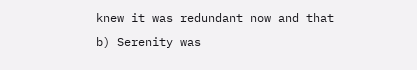knew it was redundant now and that b) Serenity was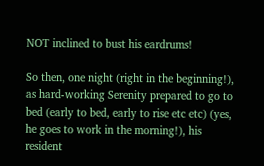NOT inclined to bust his eardrums!

So then, one night (right in the beginning!), as hard-working Serenity prepared to go to bed (early to bed, early to rise etc etc) (yes, he goes to work in the morning!), his resident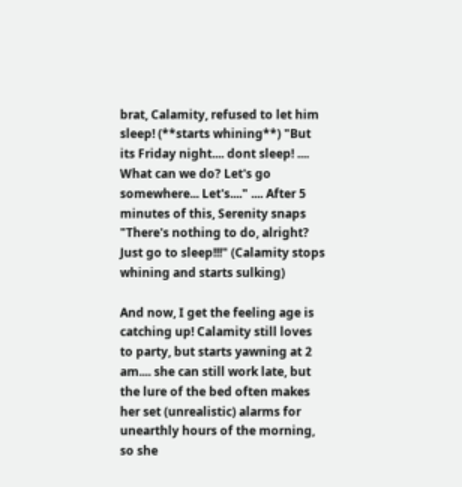brat, Calamity, refused to let him sleep! (**starts whining**) "But its Friday night.... dont sleep! .... What can we do? Let's go somewhere... Let's...." .... After 5 minutes of this, Serenity snaps "There's nothing to do, alright? Just go to sleep!!!" (Calamity stops whining and starts sulking)

And now, I get the feeling age is catching up! Calamity still loves to party, but starts yawning at 2 am.... she can still work late, but the lure of the bed often makes her set (unrealistic) alarms for unearthly hours of the morning, so she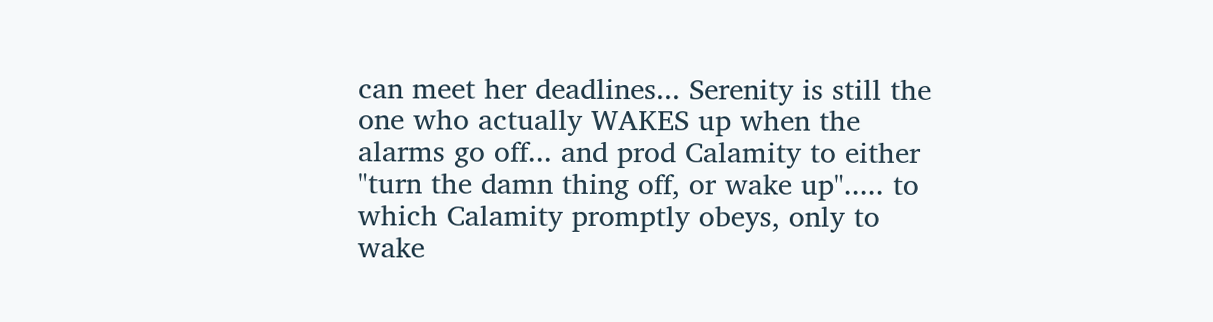can meet her deadlines... Serenity is still the one who actually WAKES up when the alarms go off... and prod Calamity to either "turn the damn thing off, or wake up"..... to which Calamity promptly obeys, only to wake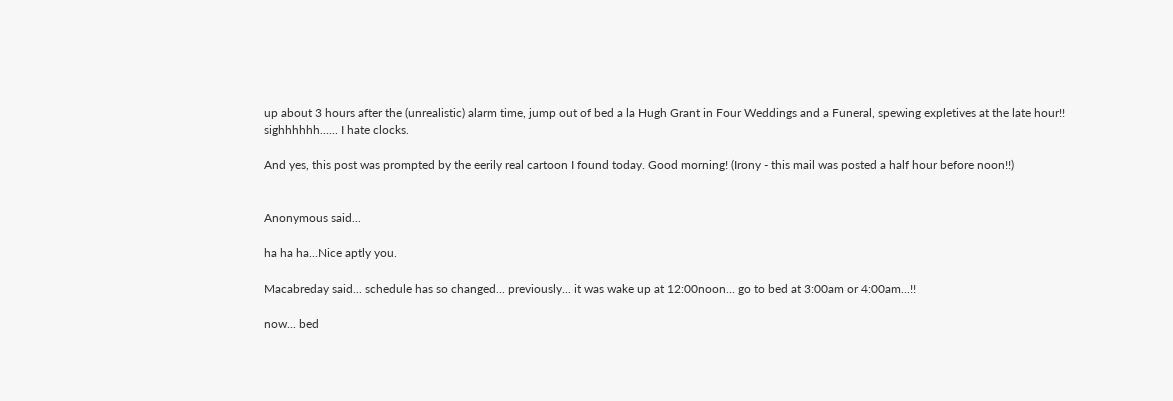up about 3 hours after the (unrealistic) alarm time, jump out of bed a la Hugh Grant in Four Weddings and a Funeral, spewing expletives at the late hour!! sighhhhhh...... I hate clocks.

And yes, this post was prompted by the eerily real cartoon I found today. Good morning! (Irony - this mail was posted a half hour before noon!!)


Anonymous said...

ha ha ha...Nice aptly you.

Macabreday said... schedule has so changed... previously... it was wake up at 12:00noon... go to bed at 3:00am or 4:00am...!!

now... bed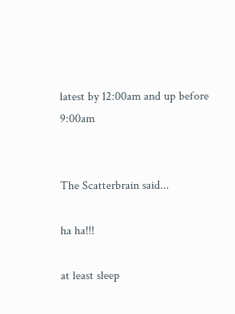latest by 12:00am and up before 9:00am


The Scatterbrain said...

ha ha!!!

at least sleep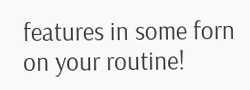features in some forn on your routine!